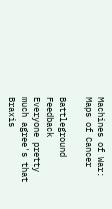Machines of War: Maps of Cancer

Battleground Feedback
Everyone pretty much agree's that Braxis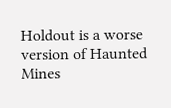Holdout is a worse version of Haunted Mines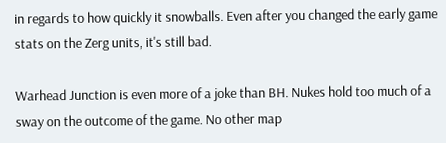in regards to how quickly it snowballs. Even after you changed the early game stats on the Zerg units, it's still bad.

Warhead Junction is even more of a joke than BH. Nukes hold too much of a sway on the outcome of the game. No other map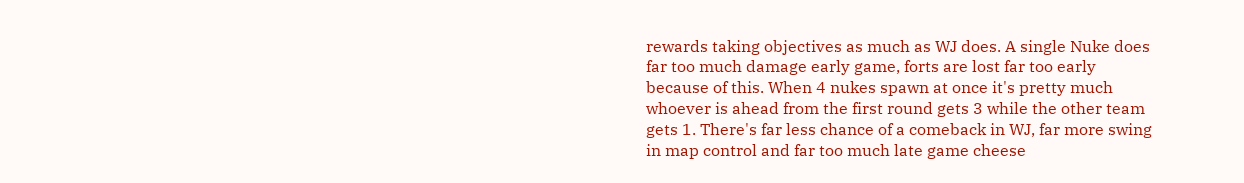rewards taking objectives as much as WJ does. A single Nuke does far too much damage early game, forts are lost far too early because of this. When 4 nukes spawn at once it's pretty much whoever is ahead from the first round gets 3 while the other team gets 1. There's far less chance of a comeback in WJ, far more swing in map control and far too much late game cheese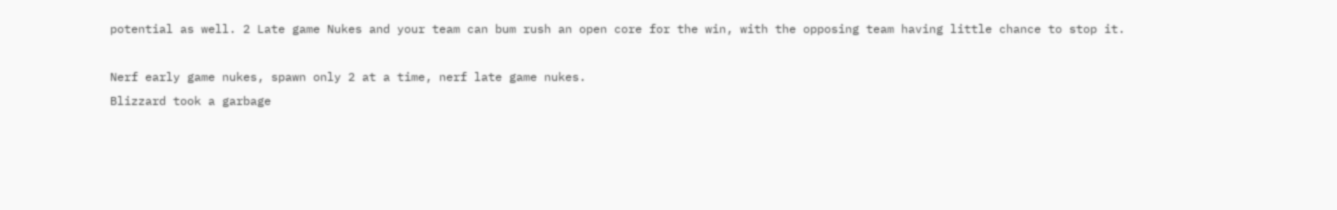potential as well. 2 Late game Nukes and your team can bum rush an open core for the win, with the opposing team having little chance to stop it.

Nerf early game nukes, spawn only 2 at a time, nerf late game nukes.
Blizzard took a garbage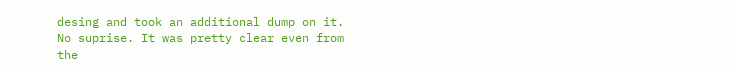desing and took an additional dump on it. No suprise. It was pretty clear even from the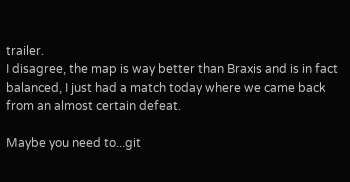trailer.
I disagree, the map is way better than Braxis and is in fact balanced, I just had a match today where we came back from an almost certain defeat.

Maybe you need to...git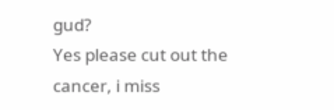gud?
Yes please cut out the cancer, i miss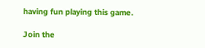having fun playing this game.

Join the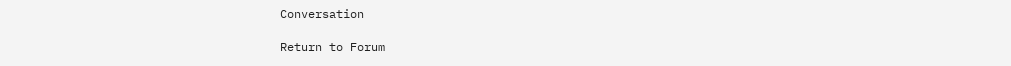Conversation

Return to Forum